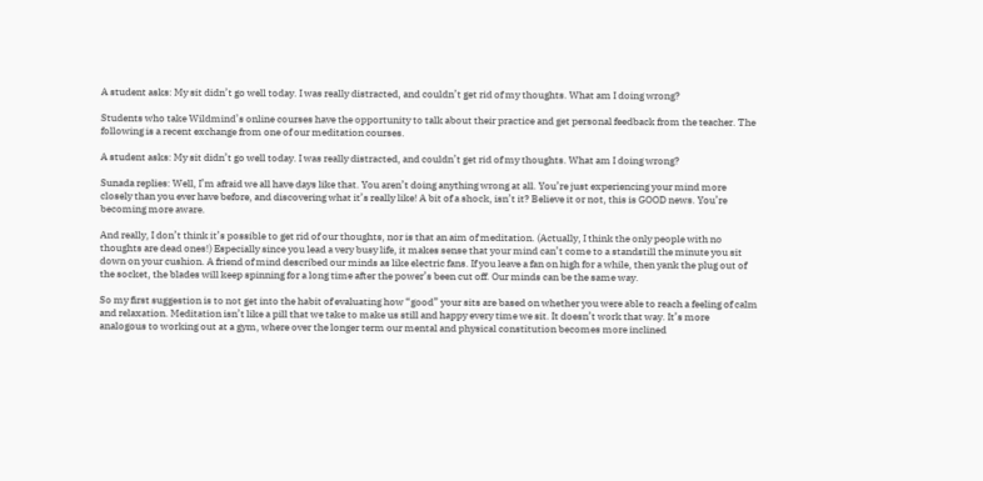A student asks: My sit didn’t go well today. I was really distracted, and couldn’t get rid of my thoughts. What am I doing wrong?

Students who take Wildmind’s online courses have the opportunity to talk about their practice and get personal feedback from the teacher. The following is a recent exchange from one of our meditation courses.

A student asks: My sit didn’t go well today. I was really distracted, and couldn’t get rid of my thoughts. What am I doing wrong?

Sunada replies: Well, I’m afraid we all have days like that. You aren’t doing anything wrong at all. You’re just experiencing your mind more closely than you ever have before, and discovering what it’s really like! A bit of a shock, isn’t it? Believe it or not, this is GOOD news. You’re becoming more aware.

And really, I don’t think it’s possible to get rid of our thoughts, nor is that an aim of meditation. (Actually, I think the only people with no thoughts are dead ones!) Especially since you lead a very busy life, it makes sense that your mind can’t come to a standstill the minute you sit down on your cushion. A friend of mind described our minds as like electric fans. If you leave a fan on high for a while, then yank the plug out of the socket, the blades will keep spinning for a long time after the power’s been cut off. Our minds can be the same way.

So my first suggestion is to not get into the habit of evaluating how “good” your sits are based on whether you were able to reach a feeling of calm and relaxation. Meditation isn’t like a pill that we take to make us still and happy every time we sit. It doesn’t work that way. It’s more analogous to working out at a gym, where over the longer term our mental and physical constitution becomes more inclined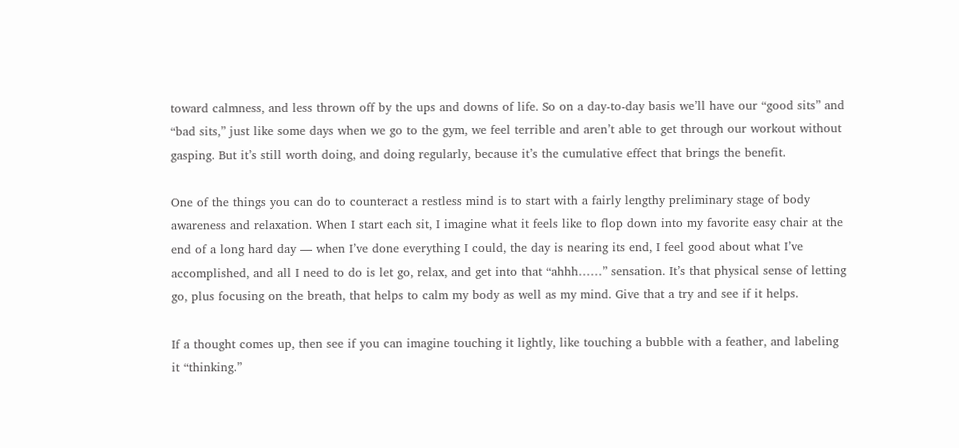toward calmness, and less thrown off by the ups and downs of life. So on a day-to-day basis we’ll have our “good sits” and “bad sits,” just like some days when we go to the gym, we feel terrible and aren’t able to get through our workout without gasping. But it’s still worth doing, and doing regularly, because it’s the cumulative effect that brings the benefit.

One of the things you can do to counteract a restless mind is to start with a fairly lengthy preliminary stage of body awareness and relaxation. When I start each sit, I imagine what it feels like to flop down into my favorite easy chair at the end of a long hard day — when I’ve done everything I could, the day is nearing its end, I feel good about what I’ve accomplished, and all I need to do is let go, relax, and get into that “ahhh……” sensation. It’s that physical sense of letting go, plus focusing on the breath, that helps to calm my body as well as my mind. Give that a try and see if it helps.

If a thought comes up, then see if you can imagine touching it lightly, like touching a bubble with a feather, and labeling it “thinking.”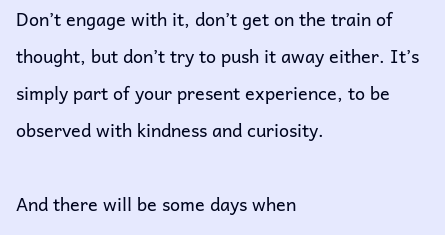Don’t engage with it, don’t get on the train of thought, but don’t try to push it away either. It’s simply part of your present experience, to be observed with kindness and curiosity.

And there will be some days when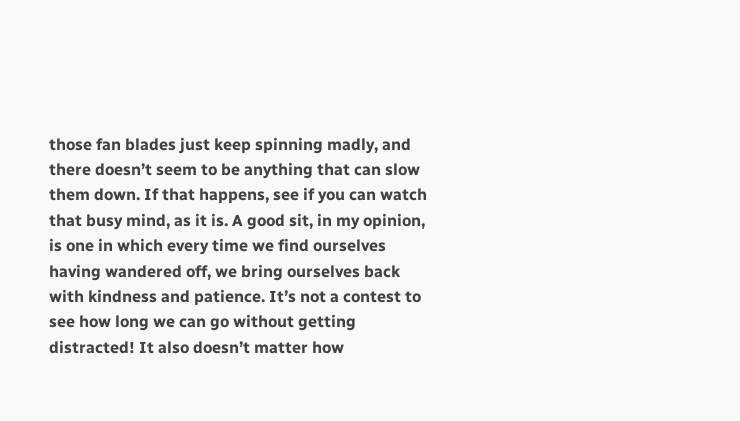those fan blades just keep spinning madly, and there doesn’t seem to be anything that can slow them down. If that happens, see if you can watch that busy mind, as it is. A good sit, in my opinion, is one in which every time we find ourselves having wandered off, we bring ourselves back with kindness and patience. It’s not a contest to see how long we can go without getting distracted! It also doesn’t matter how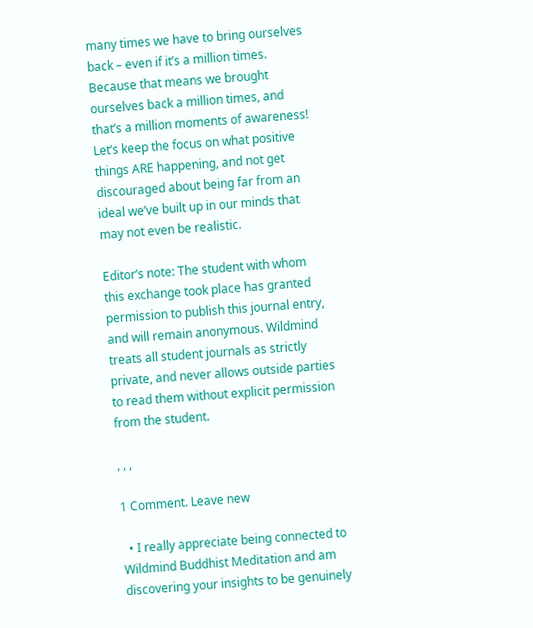many times we have to bring ourselves back – even if it’s a million times. Because that means we brought ourselves back a million times, and that’s a million moments of awareness! Let’s keep the focus on what positive things ARE happening, and not get discouraged about being far from an ideal we’ve built up in our minds that may not even be realistic.

Editor’s note: The student with whom this exchange took place has granted permission to publish this journal entry, and will remain anonymous. Wildmind treats all student journals as strictly private, and never allows outside parties to read them without explicit permission from the student.

, , ,

1 Comment. Leave new

  • I really appreciate being connected to Wildmind Buddhist Meditation and am discovering your insights to be genuinely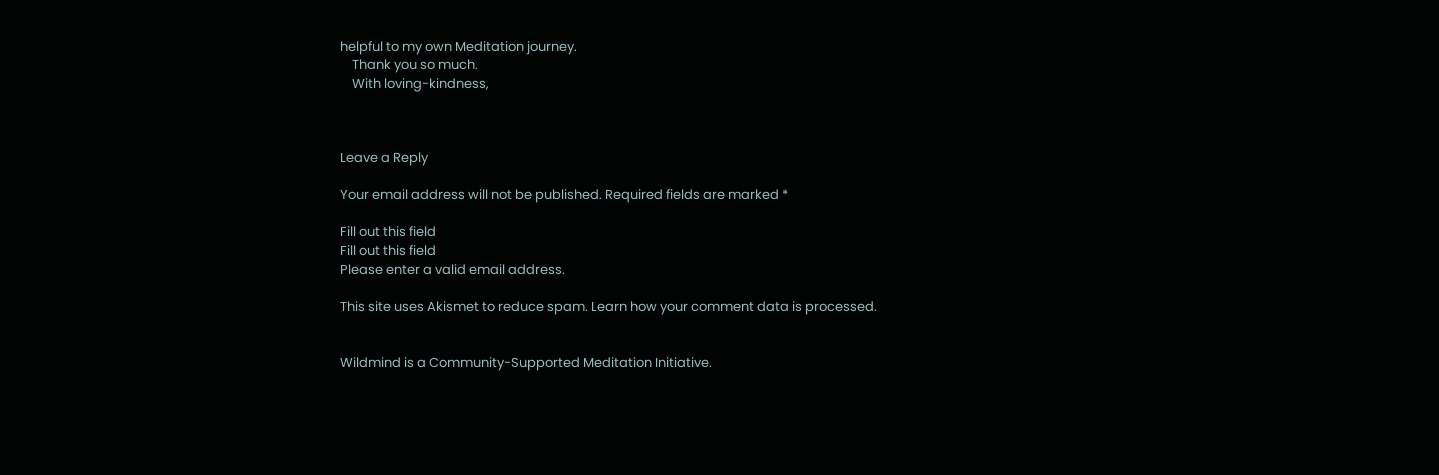helpful to my own Meditation journey.
    Thank you so much.
    With loving-kindness,



Leave a Reply

Your email address will not be published. Required fields are marked *

Fill out this field
Fill out this field
Please enter a valid email address.

This site uses Akismet to reduce spam. Learn how your comment data is processed.


Wildmind is a Community-Supported Meditation Initiative.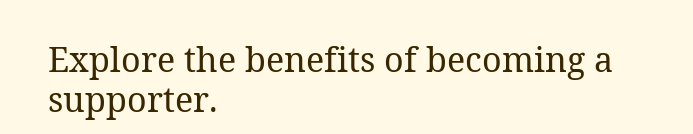Explore the benefits of becoming a supporter.